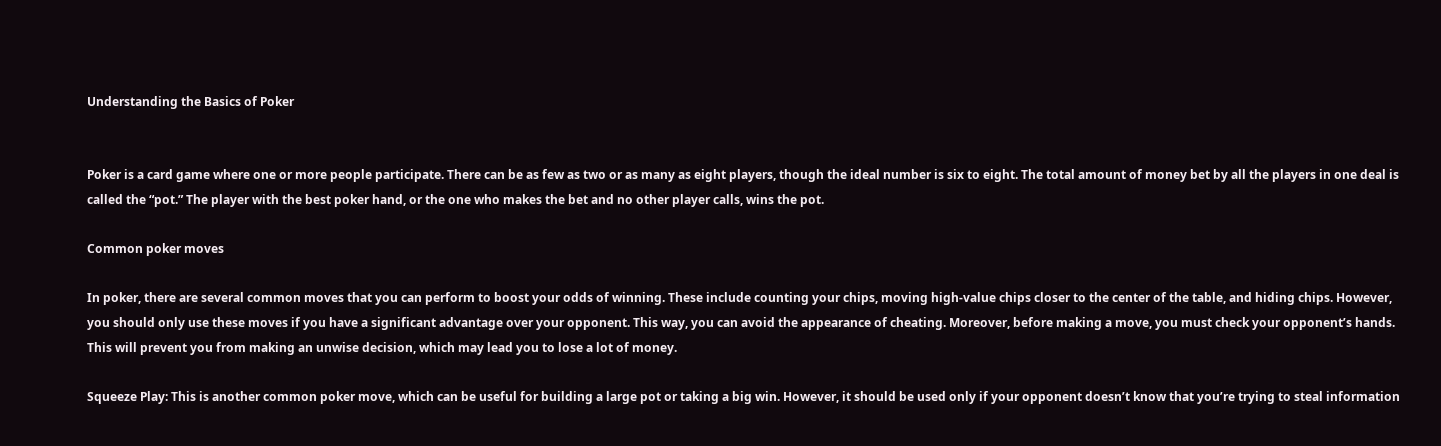Understanding the Basics of Poker


Poker is a card game where one or more people participate. There can be as few as two or as many as eight players, though the ideal number is six to eight. The total amount of money bet by all the players in one deal is called the “pot.” The player with the best poker hand, or the one who makes the bet and no other player calls, wins the pot.

Common poker moves

In poker, there are several common moves that you can perform to boost your odds of winning. These include counting your chips, moving high-value chips closer to the center of the table, and hiding chips. However, you should only use these moves if you have a significant advantage over your opponent. This way, you can avoid the appearance of cheating. Moreover, before making a move, you must check your opponent’s hands. This will prevent you from making an unwise decision, which may lead you to lose a lot of money.

Squeeze Play: This is another common poker move, which can be useful for building a large pot or taking a big win. However, it should be used only if your opponent doesn’t know that you’re trying to steal information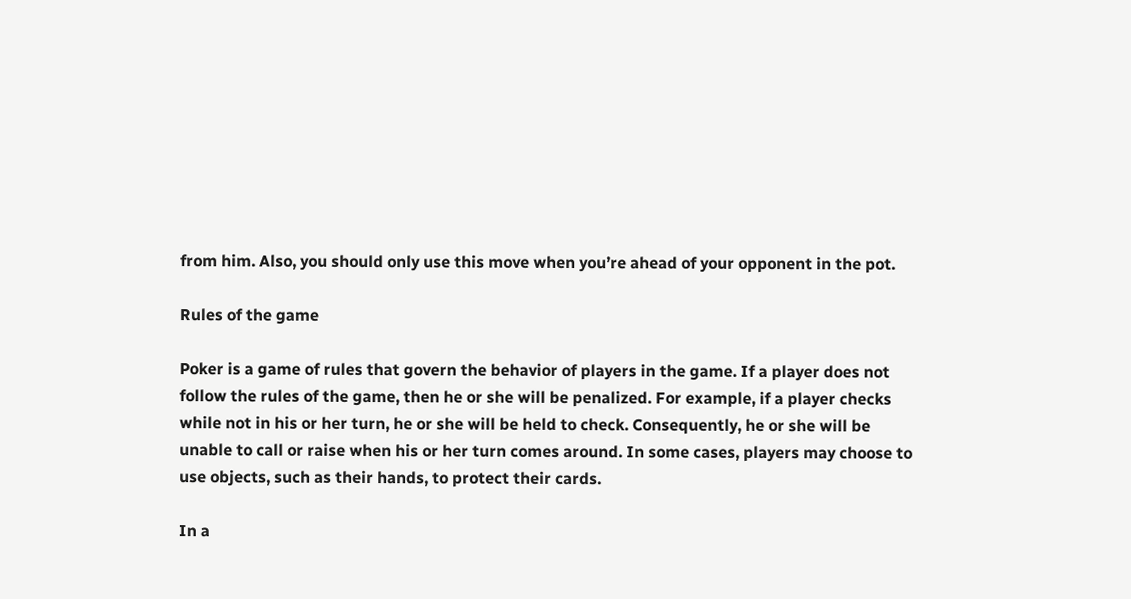from him. Also, you should only use this move when you’re ahead of your opponent in the pot.

Rules of the game

Poker is a game of rules that govern the behavior of players in the game. If a player does not follow the rules of the game, then he or she will be penalized. For example, if a player checks while not in his or her turn, he or she will be held to check. Consequently, he or she will be unable to call or raise when his or her turn comes around. In some cases, players may choose to use objects, such as their hands, to protect their cards.

In a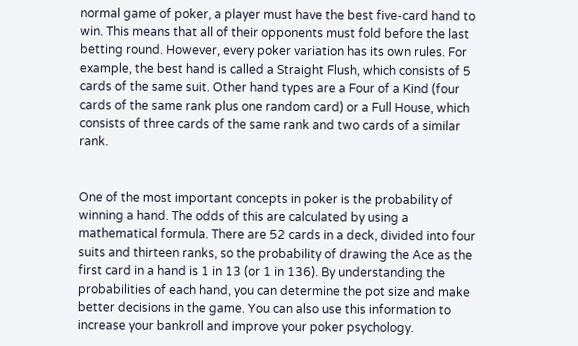normal game of poker, a player must have the best five-card hand to win. This means that all of their opponents must fold before the last betting round. However, every poker variation has its own rules. For example, the best hand is called a Straight Flush, which consists of 5 cards of the same suit. Other hand types are a Four of a Kind (four cards of the same rank plus one random card) or a Full House, which consists of three cards of the same rank and two cards of a similar rank.


One of the most important concepts in poker is the probability of winning a hand. The odds of this are calculated by using a mathematical formula. There are 52 cards in a deck, divided into four suits and thirteen ranks, so the probability of drawing the Ace as the first card in a hand is 1 in 13 (or 1 in 136). By understanding the probabilities of each hand, you can determine the pot size and make better decisions in the game. You can also use this information to increase your bankroll and improve your poker psychology.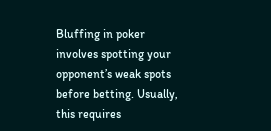Bluffing in poker involves spotting your opponent’s weak spots before betting. Usually, this requires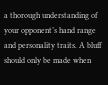a thorough understanding of your opponent’s hand range and personality traits. A bluff should only be made when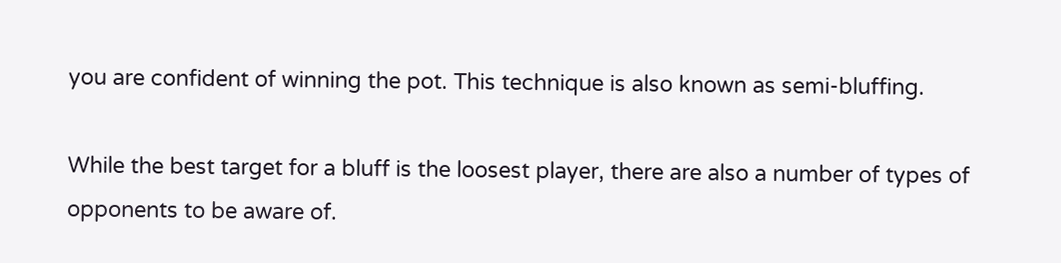you are confident of winning the pot. This technique is also known as semi-bluffing.

While the best target for a bluff is the loosest player, there are also a number of types of opponents to be aware of.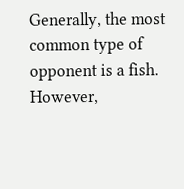Generally, the most common type of opponent is a fish. However,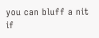you can bluff a nit if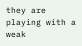they are playing with a weak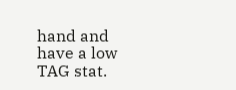hand and have a low TAG stat.